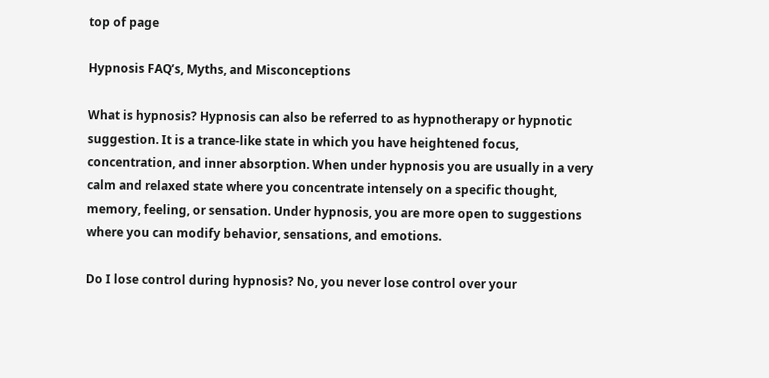top of page

Hypnosis FAQ’s, Myths, and Misconceptions

What is hypnosis? Hypnosis can also be referred to as hypnotherapy or hypnotic suggestion. It is a trance-like state in which you have heightened focus, concentration, and inner absorption. When under hypnosis you are usually in a very calm and relaxed state where you concentrate intensely on a specific thought, memory, feeling, or sensation. Under hypnosis, you are more open to suggestions where you can modify behavior, sensations, and emotions.

Do I lose control during hypnosis? No, you never lose control over your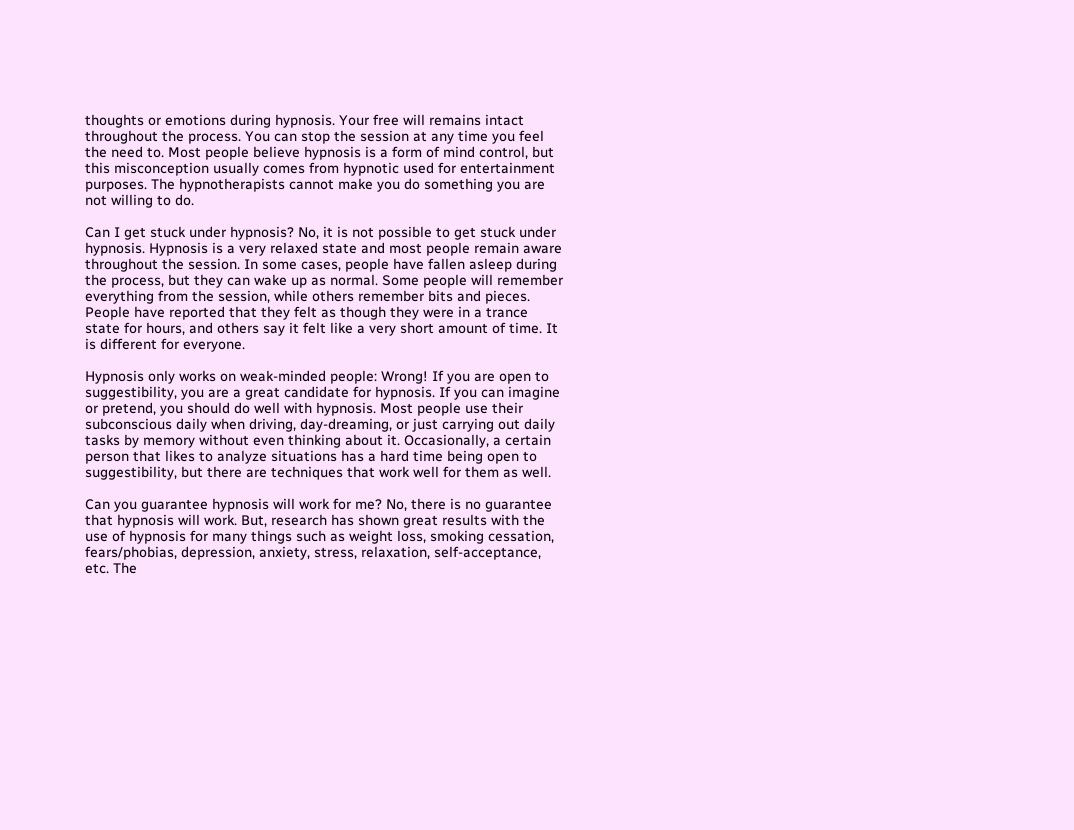thoughts or emotions during hypnosis. Your free will remains intact throughout the process. You can stop the session at any time you feel the need to. Most people believe hypnosis is a form of mind control, but this misconception usually comes from hypnotic used for entertainment purposes. The hypnotherapists cannot make you do something you are not willing to do.

Can I get stuck under hypnosis? No, it is not possible to get stuck under hypnosis. Hypnosis is a very relaxed state and most people remain aware throughout the session. In some cases, people have fallen asleep during the process, but they can wake up as normal. Some people will remember everything from the session, while others remember bits and pieces. People have reported that they felt as though they were in a trance state for hours, and others say it felt like a very short amount of time. It is different for everyone.

Hypnosis only works on weak-minded people: Wrong! If you are open to suggestibility, you are a great candidate for hypnosis. If you can imagine or pretend, you should do well with hypnosis. Most people use their subconscious daily when driving, day-dreaming, or just carrying out daily tasks by memory without even thinking about it. Occasionally, a certain person that likes to analyze situations has a hard time being open to suggestibility, but there are techniques that work well for them as well.

Can you guarantee hypnosis will work for me? No, there is no guarantee that hypnosis will work. But, research has shown great results with the use of hypnosis for many things such as weight loss, smoking cessation, fears/phobias, depression, anxiety, stress, relaxation, self-acceptance, etc. The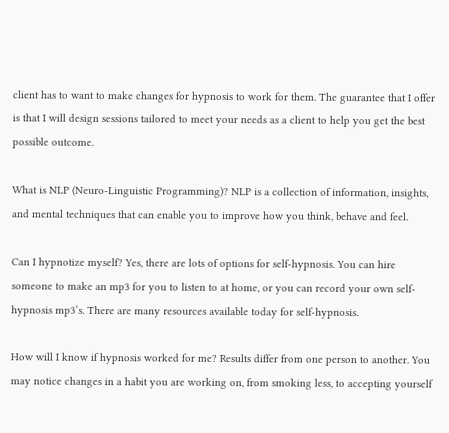client has to want to make changes for hypnosis to work for them. The guarantee that I offer is that I will design sessions tailored to meet your needs as a client to help you get the best possible outcome.

What is NLP (Neuro-Linguistic Programming)? NLP is a collection of information, insights, and mental techniques that can enable you to improve how you think, behave and feel.

Can I hypnotize myself? Yes, there are lots of options for self-hypnosis. You can hire someone to make an mp3 for you to listen to at home, or you can record your own self-hypnosis mp3’s. There are many resources available today for self-hypnosis.

How will I know if hypnosis worked for me? Results differ from one person to another. You may notice changes in a habit you are working on, from smoking less, to accepting yourself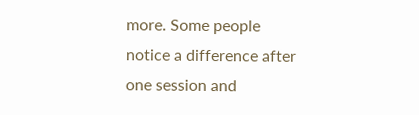more. Some people notice a difference after one session and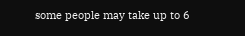some people may take up to 6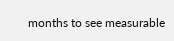months to see measurable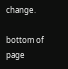change.

bottom of page